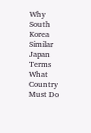Why South Korea Similar Japan Terms What Country Must Do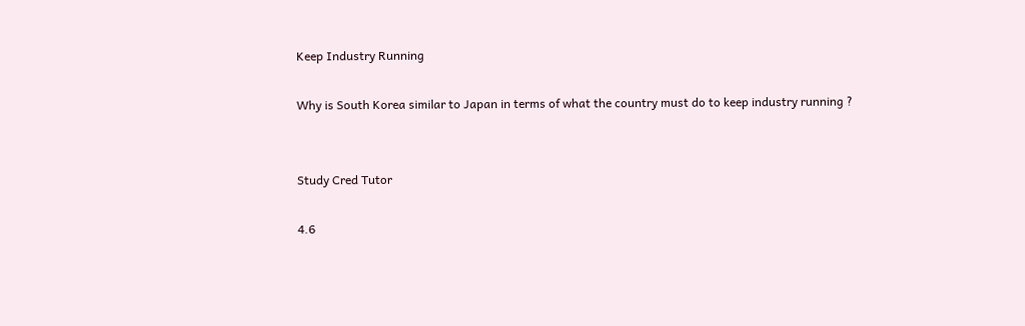Keep Industry Running

Why is South Korea similar to Japan in terms of what the country must do to keep industry running ?


Study Cred Tutor

4.6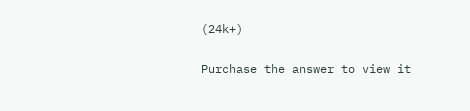(24k+)

Purchase the answer to view it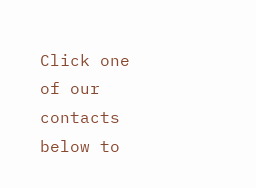Click one of our contacts below to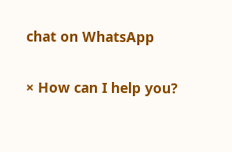chat on WhatsApp

× How can I help you?